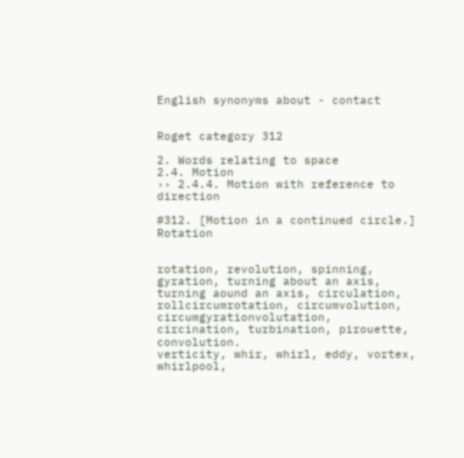English synonyms about - contact


Roget category 312

2. Words relating to space
2.4. Motion
›› 2.4.4. Motion with reference to direction

#312. [Motion in a continued circle.] Rotation


rotation, revolution, spinning, gyration, turning about an axis, turning aound an axis, circulation, rollcircumrotation, circumvolution, circumgyrationvolutation, circination, turbination, pirouette, convolution.
verticity, whir, whirl, eddy, vortex, whirlpool,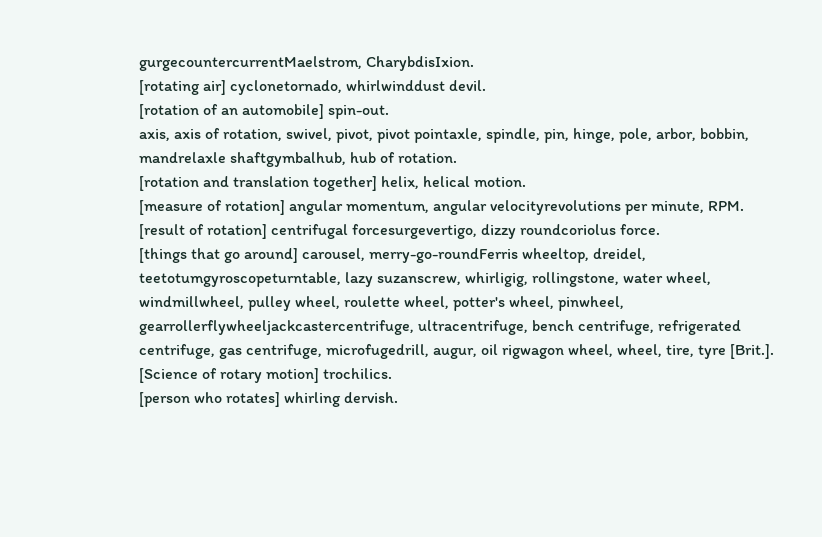gurgecountercurrentMaelstrom, CharybdisIxion.
[rotating air] cyclonetornado, whirlwinddust devil.
[rotation of an automobile] spin-out.
axis, axis of rotation, swivel, pivot, pivot pointaxle, spindle, pin, hinge, pole, arbor, bobbin, mandrelaxle shaftgymbalhub, hub of rotation.
[rotation and translation together] helix, helical motion.
[measure of rotation] angular momentum, angular velocityrevolutions per minute, RPM.
[result of rotation] centrifugal forcesurgevertigo, dizzy roundcoriolus force.
[things that go around] carousel, merry-go-roundFerris wheeltop, dreidel, teetotumgyroscopeturntable, lazy suzanscrew, whirligig, rollingstone, water wheel, windmillwheel, pulley wheel, roulette wheel, potter's wheel, pinwheel, gearrollerflywheeljackcastercentrifuge, ultracentrifuge, bench centrifuge, refrigerated centrifuge, gas centrifuge, microfugedrill, augur, oil rigwagon wheel, wheel, tire, tyre [Brit.].
[Science of rotary motion] trochilics.
[person who rotates] whirling dervish.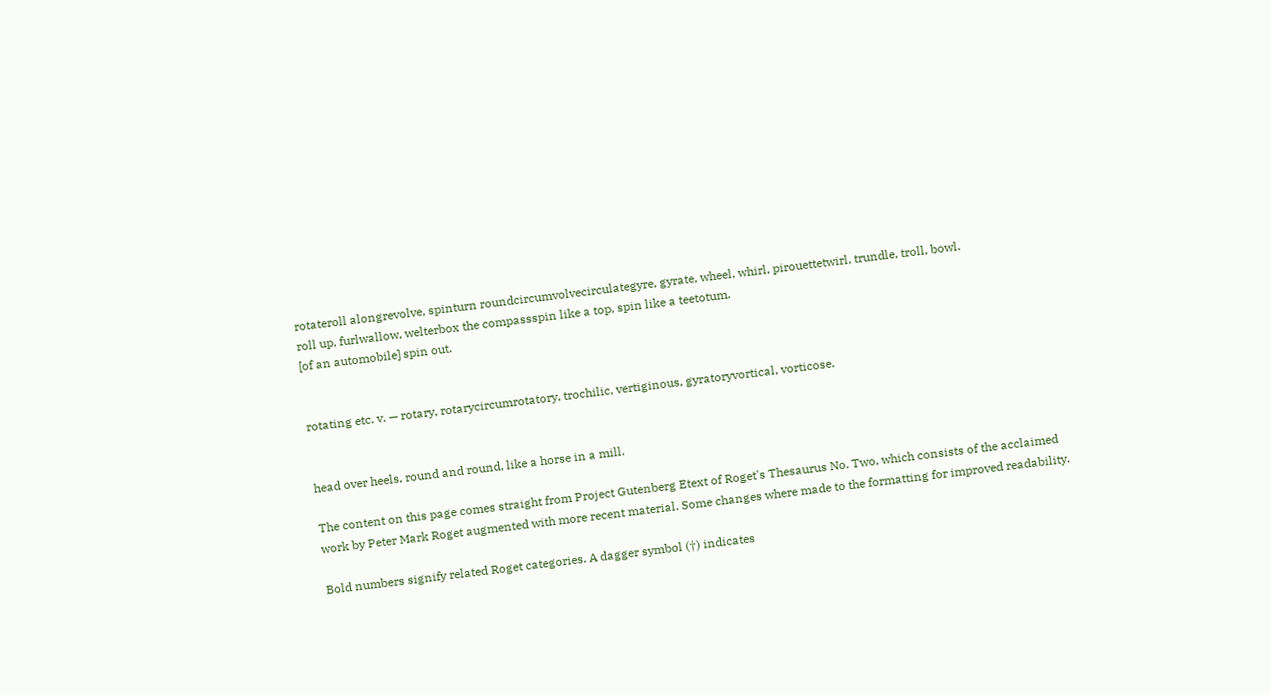rotateroll alongrevolve, spinturn roundcircumvolvecirculategyre, gyrate, wheel, whirl, pirouettetwirl, trundle, troll, bowl.
roll up, furlwallow, welterbox the compassspin like a top, spin like a teetotum.
[of an automobile] spin out.


rotating etc. v. — rotary, rotarycircumrotatory, trochilic, vertiginous, gyratoryvortical, vorticose.


head over heels, round and round, like a horse in a mill.

The content on this page comes straight from Project Gutenberg Etext of Roget's Thesaurus No. Two, which consists of the acclaimed work by Peter Mark Roget augmented with more recent material. Some changes where made to the formatting for improved readability.

Bold numbers signify related Roget categories. A dagger symbol (†) indicates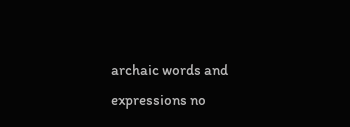archaic words and expressions no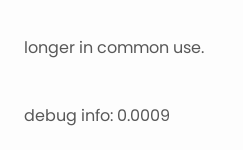longer in common use.

debug info: 0.0009